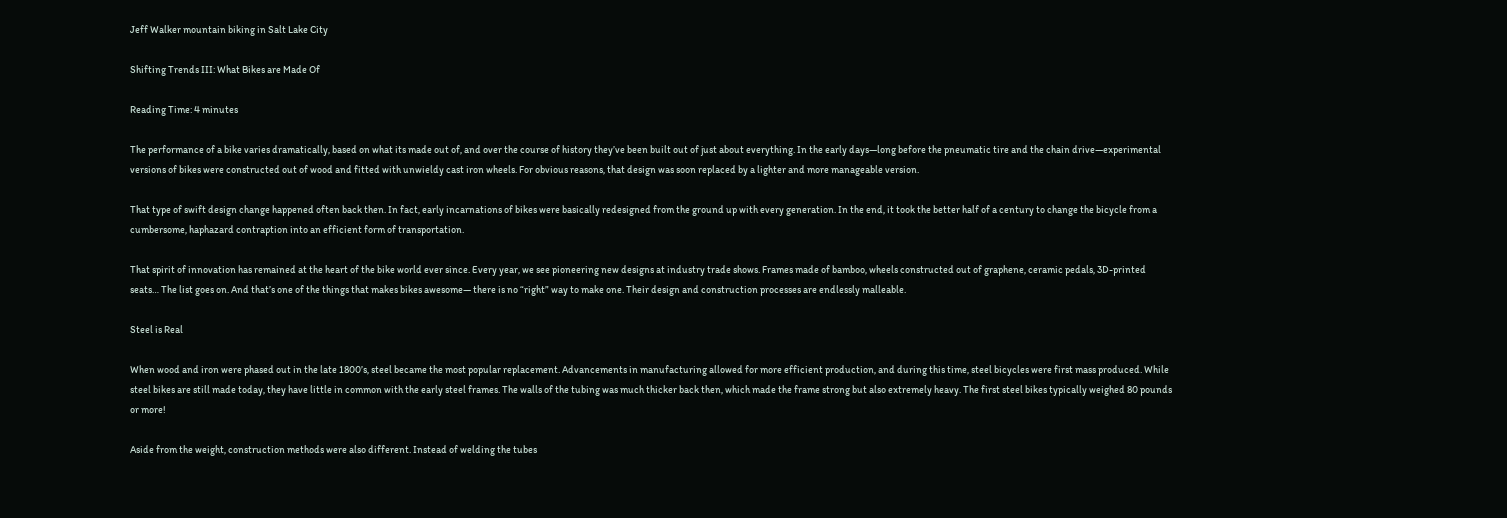Jeff Walker mountain biking in Salt Lake City

Shifting Trends III: What Bikes are Made Of

Reading Time: 4 minutes

The performance of a bike varies dramatically, based on what its made out of, and over the course of history they’ve been built out of just about everything. In the early days—long before the pneumatic tire and the chain drive—experimental versions of bikes were constructed out of wood and fitted with unwieldy cast iron wheels. For obvious reasons, that design was soon replaced by a lighter and more manageable version.

That type of swift design change happened often back then. In fact, early incarnations of bikes were basically redesigned from the ground up with every generation. In the end, it took the better half of a century to change the bicycle from a cumbersome, haphazard contraption into an efficient form of transportation.

That spirit of innovation has remained at the heart of the bike world ever since. Every year, we see pioneering new designs at industry trade shows. Frames made of bamboo, wheels constructed out of graphene, ceramic pedals, 3D-printed seats… The list goes on. And that’s one of the things that makes bikes awesome— there is no “right” way to make one. Their design and construction processes are endlessly malleable.

Steel is Real

When wood and iron were phased out in the late 1800’s, steel became the most popular replacement. Advancements in manufacturing allowed for more efficient production, and during this time, steel bicycles were first mass produced. While steel bikes are still made today, they have little in common with the early steel frames. The walls of the tubing was much thicker back then, which made the frame strong but also extremely heavy. The first steel bikes typically weighed 80 pounds or more!

Aside from the weight, construction methods were also different. Instead of welding the tubes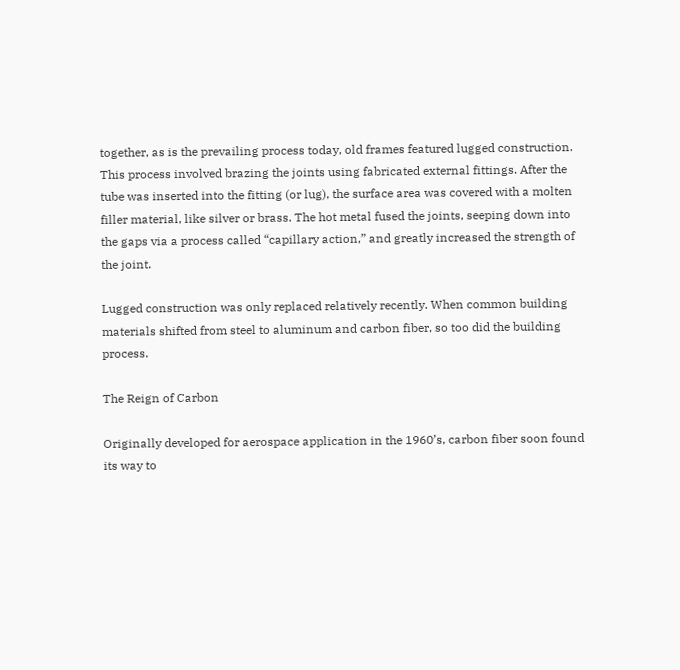together, as is the prevailing process today, old frames featured lugged construction. This process involved brazing the joints using fabricated external fittings. After the tube was inserted into the fitting (or lug), the surface area was covered with a molten filler material, like silver or brass. The hot metal fused the joints, seeping down into the gaps via a process called “capillary action,” and greatly increased the strength of the joint.

Lugged construction was only replaced relatively recently. When common building materials shifted from steel to aluminum and carbon fiber, so too did the building process.

The Reign of Carbon

Originally developed for aerospace application in the 1960’s, carbon fiber soon found its way to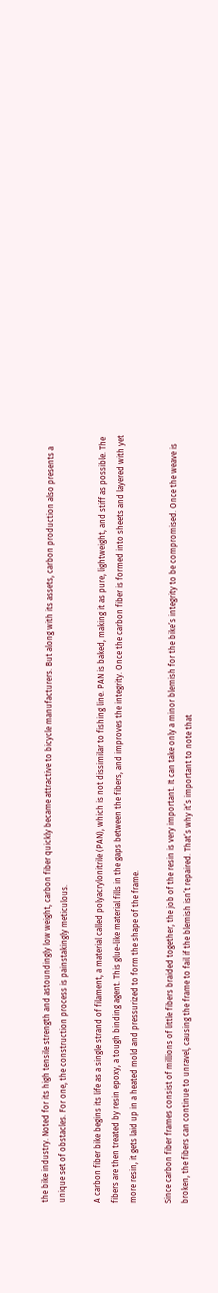the bike industry. Noted for its high tensile strength and astoundingly low weight, carbon fiber quickly became attractive to bicycle manufacturers. But along with its assets, carbon production also presents a unique set of obstacles. For one, the construction process is painstakingly meticulous.

A carbon fiber bike begins its life as a single strand of filament, a material called polyacrylonitrile (PAN), which is not dissimilar to fishing line. PAN is baked, making it as pure, lightweight, and stiff as possible. The fibers are then treated by resin epoxy, a tough binding agent. This glue-like material fills in the gaps between the fibers, and improves the integrity. Once the carbon fiber is formed into sheets and layered with yet more resin, it gets laid up in a heated mold and pressurized to form the shape of the frame.

Since carbon fiber frames consist of millions of little fibers braided together, the job of the resin is very important. It can take only a minor blemish for the bike’s integrity to be compromised. Once the weave is broken, the fibers can continue to unravel, causing the frame to fail if the blemish isn’t repaired. That’s why it’s important to note that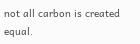not all carbon is created equal.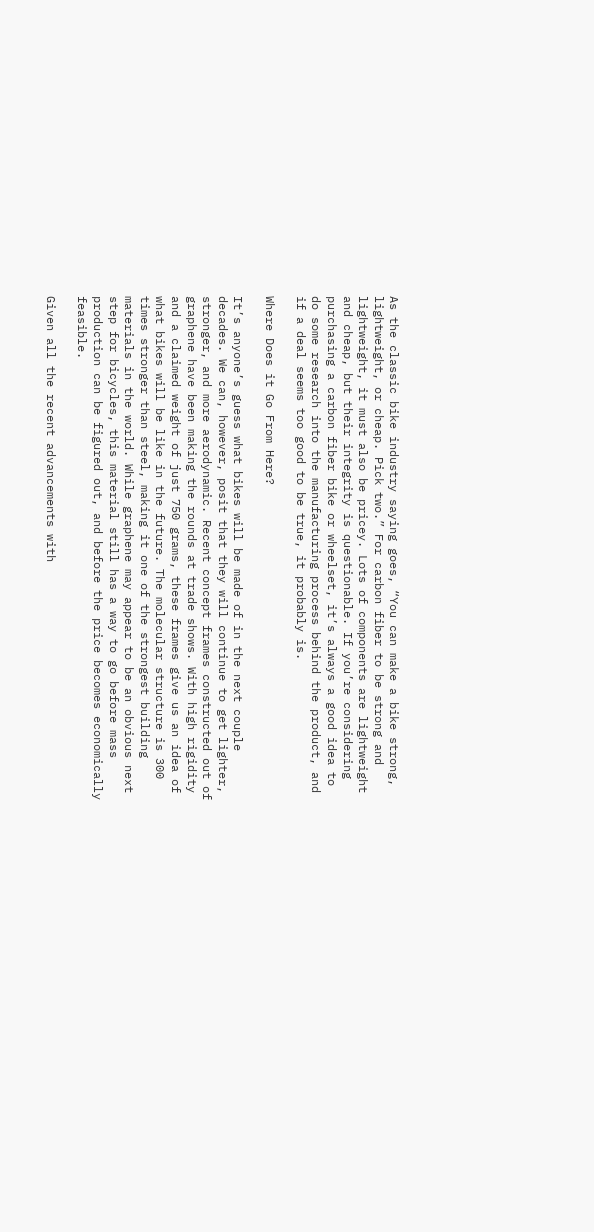As the classic bike industry saying goes, “You can make a bike strong, lightweight, or cheap. Pick two.” For carbon fiber to be strong and lightweight, it must also be pricey. Lots of components are lightweight and cheap, but their integrity is questionable. If you’re considering purchasing a carbon fiber bike or wheelset, it’s always a good idea to do some research into the manufacturing process behind the product, and if a deal seems too good to be true, it probably is.

Where Does it Go From Here?

It’s anyone’s guess what bikes will be made of in the next couple decades. We can, however, posit that they will continue to get lighter, stronger, and more aerodynamic. Recent concept frames constructed out of graphene have been making the rounds at trade shows. With high rigidity and a claimed weight of just 750 grams, these frames give us an idea of what bikes will be like in the future. The molecular structure is 300 times stronger than steel, making it one of the strongest building materials in the world. While graphene may appear to be an obvious next step for bicycles, this material still has a way to go before mass production can be figured out, and before the price becomes economically feasible.

Given all the recent advancements with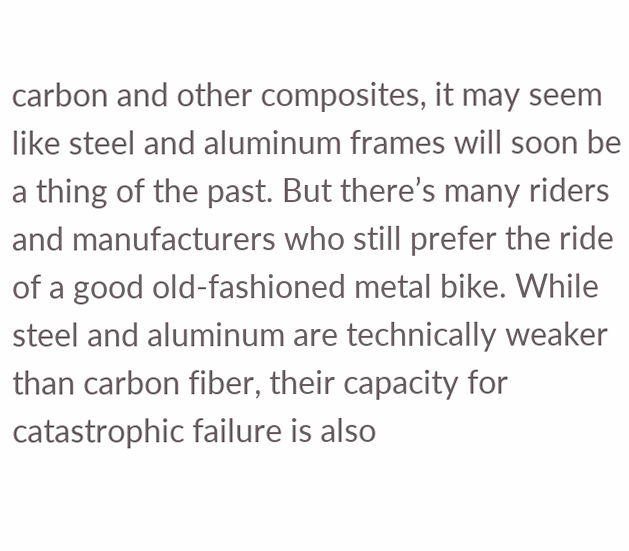carbon and other composites, it may seem like steel and aluminum frames will soon be a thing of the past. But there’s many riders and manufacturers who still prefer the ride of a good old-fashioned metal bike. While steel and aluminum are technically weaker than carbon fiber, their capacity for catastrophic failure is also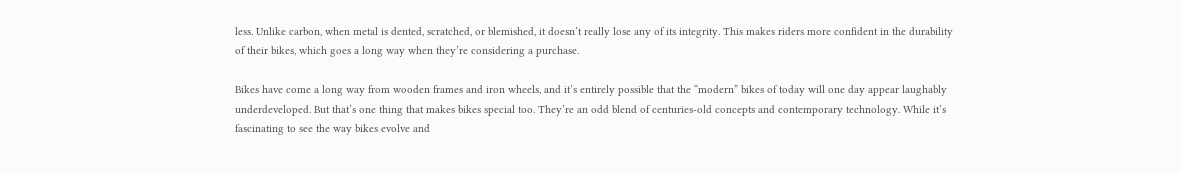less. Unlike carbon, when metal is dented, scratched, or blemished, it doesn’t really lose any of its integrity. This makes riders more confident in the durability of their bikes, which goes a long way when they’re considering a purchase.

Bikes have come a long way from wooden frames and iron wheels, and it’s entirely possible that the “modern” bikes of today will one day appear laughably underdeveloped. But that’s one thing that makes bikes special too. They’re an odd blend of centuries-old concepts and contemporary technology. While it’s fascinating to see the way bikes evolve and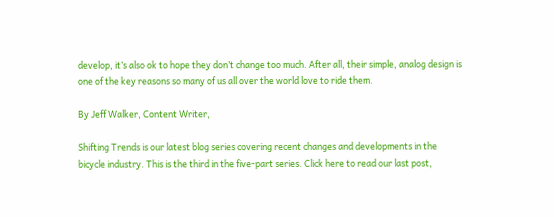develop, it’s also ok to hope they don’t change too much. After all, their simple, analog design is one of the key reasons so many of us all over the world love to ride them.

By Jeff Walker, Content Writer,

Shifting Trends is our latest blog series covering recent changes and developments in the bicycle industry. This is the third in the five-part series. Click here to read our last post,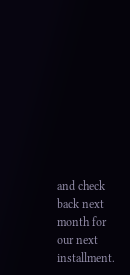and check back next month for our next installment.